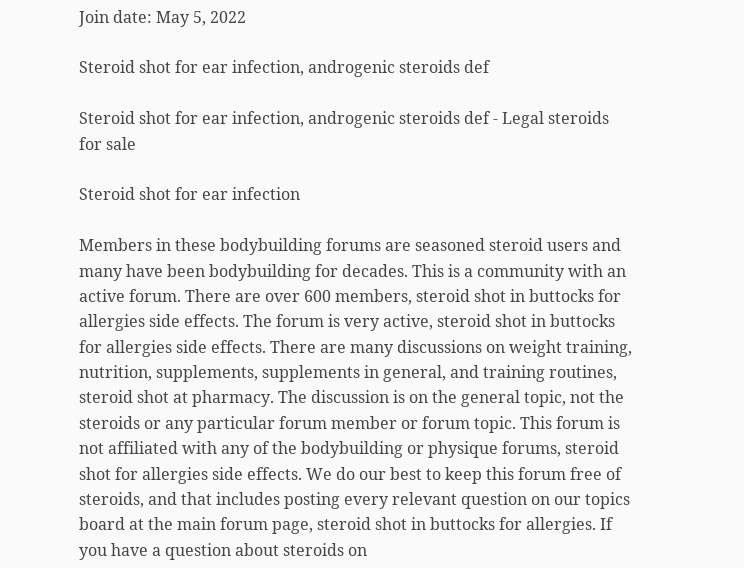Join date: May 5, 2022

Steroid shot for ear infection, androgenic steroids def

Steroid shot for ear infection, androgenic steroids def - Legal steroids for sale

Steroid shot for ear infection

Members in these bodybuilding forums are seasoned steroid users and many have been bodybuilding for decades. This is a community with an active forum. There are over 600 members, steroid shot in buttocks for allergies side effects. The forum is very active, steroid shot in buttocks for allergies side effects. There are many discussions on weight training, nutrition, supplements, supplements in general, and training routines, steroid shot at pharmacy. The discussion is on the general topic, not the steroids or any particular forum member or forum topic. This forum is not affiliated with any of the bodybuilding or physique forums, steroid shot for allergies side effects. We do our best to keep this forum free of steroids, and that includes posting every relevant question on our topics board at the main forum page, steroid shot in buttocks for allergies. If you have a question about steroids on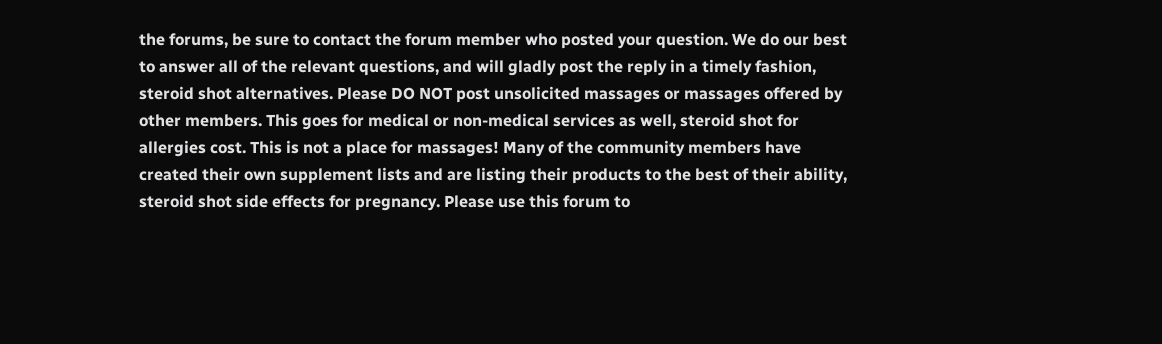the forums, be sure to contact the forum member who posted your question. We do our best to answer all of the relevant questions, and will gladly post the reply in a timely fashion, steroid shot alternatives. Please DO NOT post unsolicited massages or massages offered by other members. This goes for medical or non-medical services as well, steroid shot for allergies cost. This is not a place for massages! Many of the community members have created their own supplement lists and are listing their products to the best of their ability, steroid shot side effects for pregnancy. Please use this forum to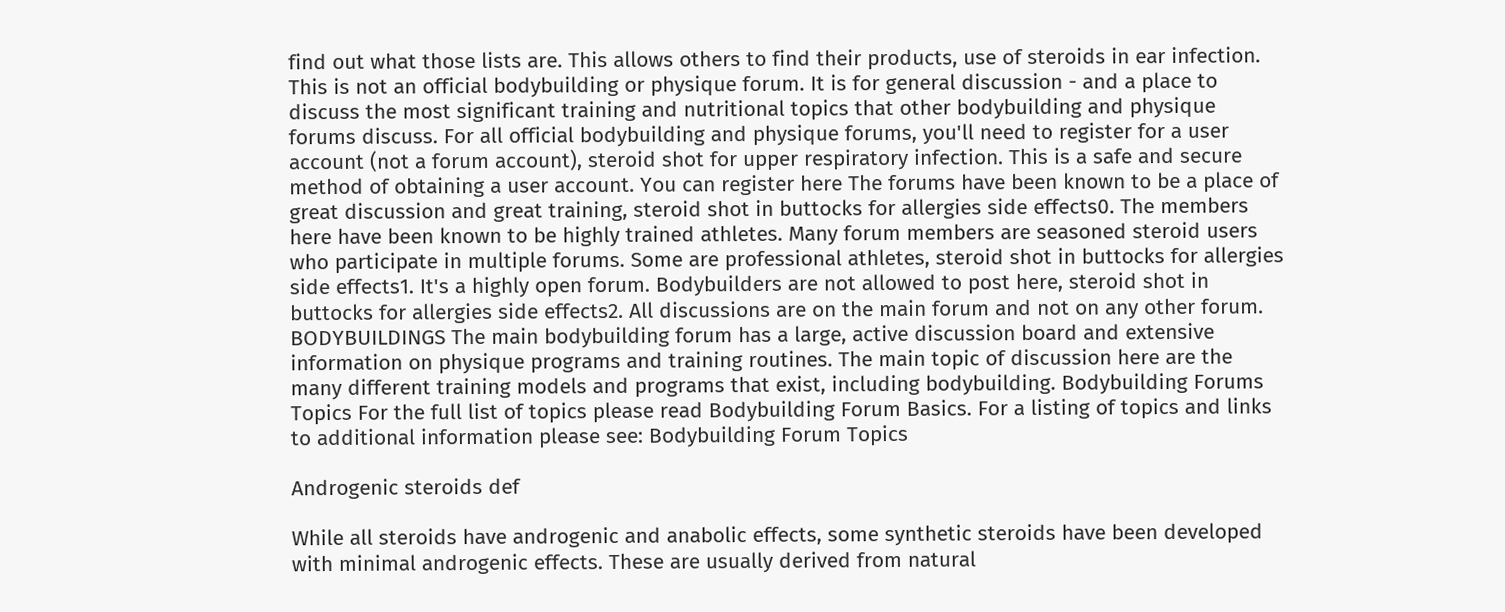find out what those lists are. This allows others to find their products, use of steroids in ear infection. This is not an official bodybuilding or physique forum. It is for general discussion - and a place to discuss the most significant training and nutritional topics that other bodybuilding and physique forums discuss. For all official bodybuilding and physique forums, you'll need to register for a user account (not a forum account), steroid shot for upper respiratory infection. This is a safe and secure method of obtaining a user account. You can register here The forums have been known to be a place of great discussion and great training, steroid shot in buttocks for allergies side effects0. The members here have been known to be highly trained athletes. Many forum members are seasoned steroid users who participate in multiple forums. Some are professional athletes, steroid shot in buttocks for allergies side effects1. It's a highly open forum. Bodybuilders are not allowed to post here, steroid shot in buttocks for allergies side effects2. All discussions are on the main forum and not on any other forum. BODYBUILDINGS The main bodybuilding forum has a large, active discussion board and extensive information on physique programs and training routines. The main topic of discussion here are the many different training models and programs that exist, including bodybuilding. Bodybuilding Forums Topics For the full list of topics please read Bodybuilding Forum Basics. For a listing of topics and links to additional information please see: Bodybuilding Forum Topics

Androgenic steroids def

While all steroids have androgenic and anabolic effects, some synthetic steroids have been developed with minimal androgenic effects. These are usually derived from natural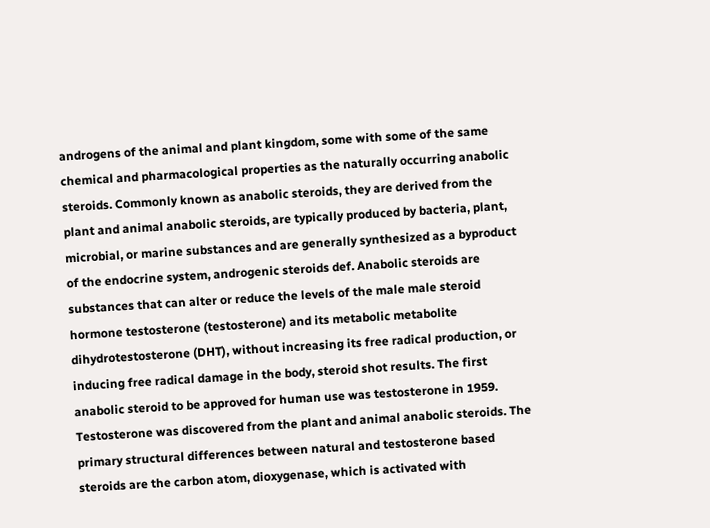androgens of the animal and plant kingdom, some with some of the same chemical and pharmacological properties as the naturally occurring anabolic steroids. Commonly known as anabolic steroids, they are derived from the plant and animal anabolic steroids, are typically produced by bacteria, plant, microbial, or marine substances and are generally synthesized as a byproduct of the endocrine system, androgenic steroids def. Anabolic steroids are substances that can alter or reduce the levels of the male male steroid hormone testosterone (testosterone) and its metabolic metabolite dihydrotestosterone (DHT), without increasing its free radical production, or inducing free radical damage in the body, steroid shot results. The first anabolic steroid to be approved for human use was testosterone in 1959. Testosterone was discovered from the plant and animal anabolic steroids. The primary structural differences between natural and testosterone based steroids are the carbon atom, dioxygenase, which is activated with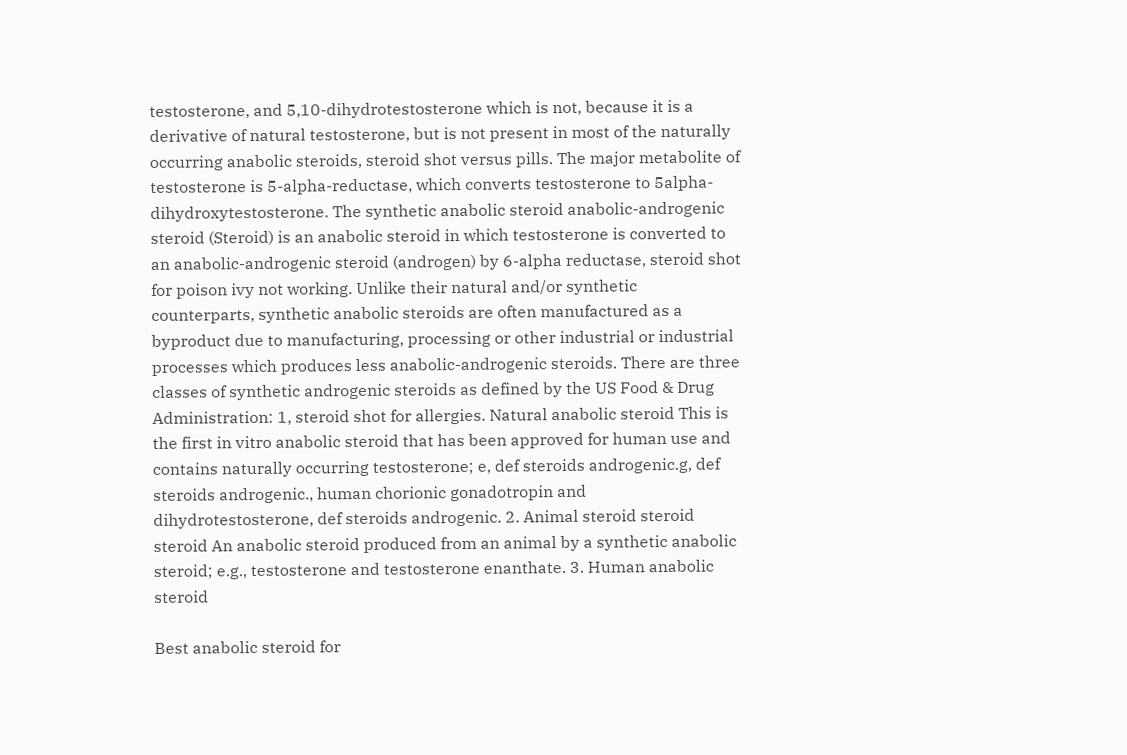testosterone, and 5,10-dihydrotestosterone which is not, because it is a derivative of natural testosterone, but is not present in most of the naturally occurring anabolic steroids, steroid shot versus pills. The major metabolite of testosterone is 5-alpha-reductase, which converts testosterone to 5alpha-dihydroxytestosterone. The synthetic anabolic steroid anabolic-androgenic steroid (Steroid) is an anabolic steroid in which testosterone is converted to an anabolic-androgenic steroid (androgen) by 6-alpha reductase, steroid shot for poison ivy not working. Unlike their natural and/or synthetic counterparts, synthetic anabolic steroids are often manufactured as a byproduct due to manufacturing, processing or other industrial or industrial processes which produces less anabolic-androgenic steroids. There are three classes of synthetic androgenic steroids as defined by the US Food & Drug Administration: 1, steroid shot for allergies. Natural anabolic steroid This is the first in vitro anabolic steroid that has been approved for human use and contains naturally occurring testosterone; e, def steroids androgenic.g, def steroids androgenic., human chorionic gonadotropin and dihydrotestosterone, def steroids androgenic. 2. Animal steroid steroid steroid An anabolic steroid produced from an animal by a synthetic anabolic steroid; e.g., testosterone and testosterone enanthate. 3. Human anabolic steroid

Best anabolic steroid for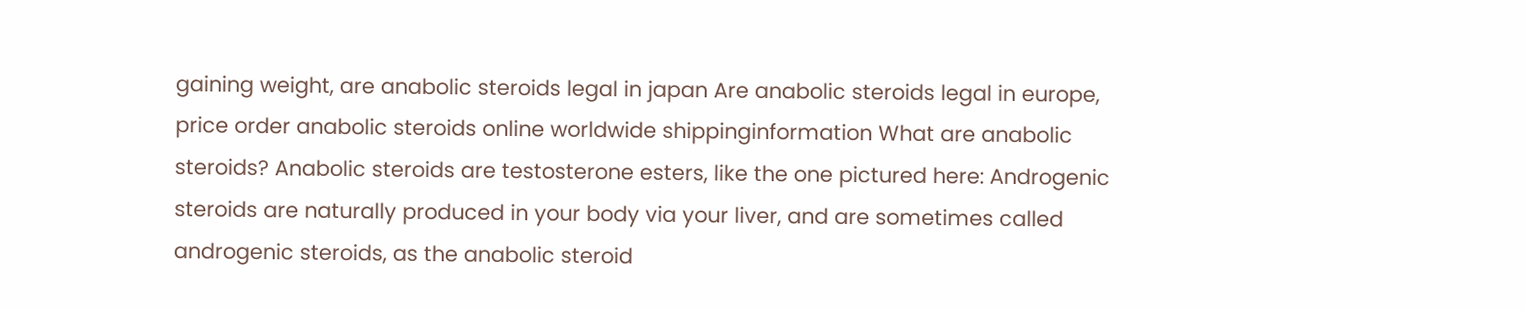gaining weight, are anabolic steroids legal in japan Are anabolic steroids legal in europe, price order anabolic steroids online worldwide shippinginformation What are anabolic steroids? Anabolic steroids are testosterone esters, like the one pictured here: Androgenic steroids are naturally produced in your body via your liver, and are sometimes called androgenic steroids, as the anabolic steroid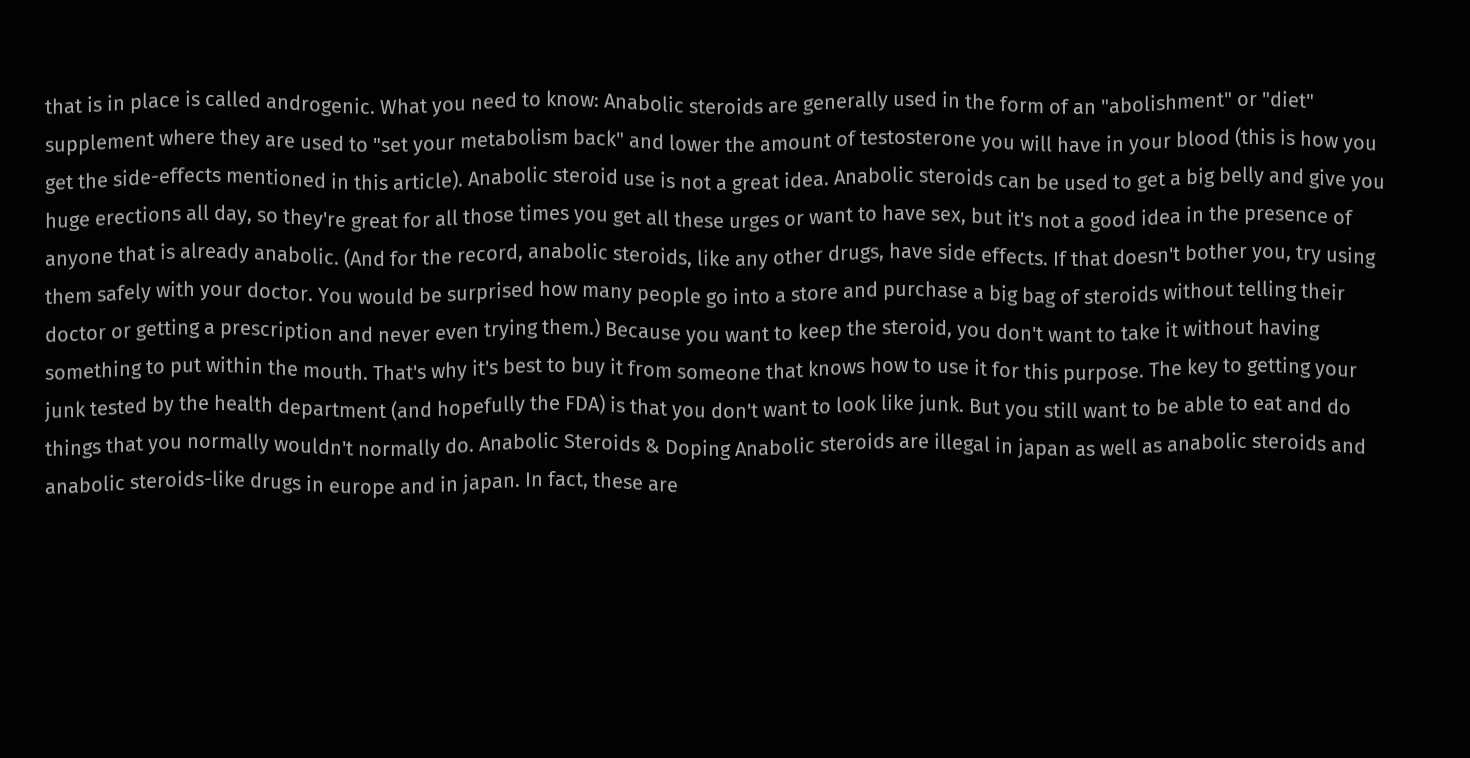that is in place is called androgenic. What you need to know: Anabolic steroids are generally used in the form of an "abolishment" or "diet" supplement where they are used to "set your metabolism back" and lower the amount of testosterone you will have in your blood (this is how you get the side-effects mentioned in this article). Anabolic steroid use is not a great idea. Anabolic steroids can be used to get a big belly and give you huge erections all day, so they're great for all those times you get all these urges or want to have sex, but it's not a good idea in the presence of anyone that is already anabolic. (And for the record, anabolic steroids, like any other drugs, have side effects. If that doesn't bother you, try using them safely with your doctor. You would be surprised how many people go into a store and purchase a big bag of steroids without telling their doctor or getting a prescription and never even trying them.) Because you want to keep the steroid, you don't want to take it without having something to put within the mouth. That's why it's best to buy it from someone that knows how to use it for this purpose. The key to getting your junk tested by the health department (and hopefully the FDA) is that you don't want to look like junk. But you still want to be able to eat and do things that you normally wouldn't normally do. Anabolic Steroids & Doping Anabolic steroids are illegal in japan as well as anabolic steroids and anabolic steroids-like drugs in europe and in japan. In fact, these are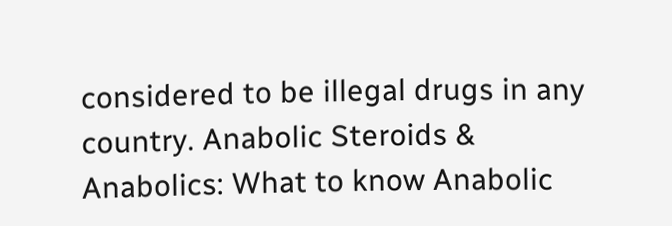considered to be illegal drugs in any country. Anabolic Steroids & Anabolics: What to know Anabolic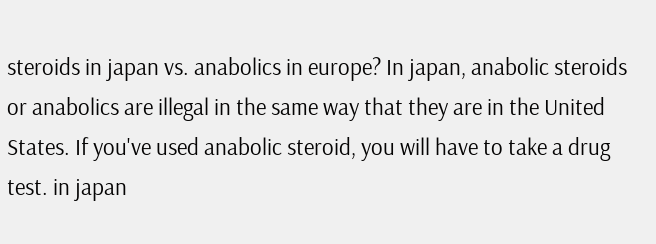steroids in japan vs. anabolics in europe? In japan, anabolic steroids or anabolics are illegal in the same way that they are in the United States. If you've used anabolic steroid, you will have to take a drug test. in japan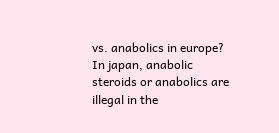vs. anabolics in europe? In japan, anabolic steroids or anabolics are illegal in the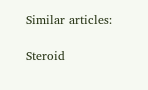Similar articles:

Steroid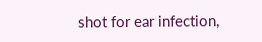shot for ear infection,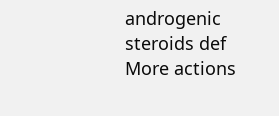androgenic steroids def
More actions